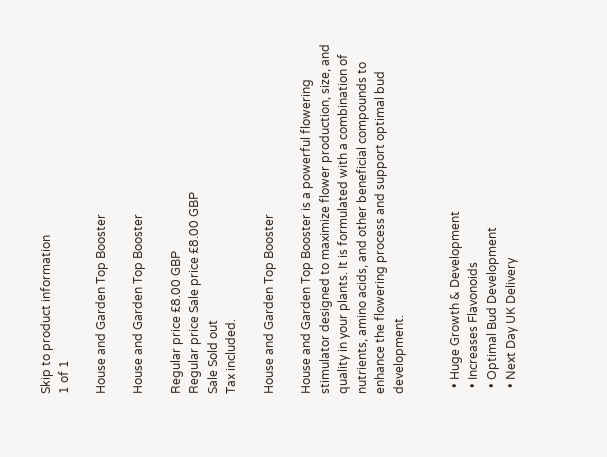Skip to product information
1 of 1

House and Garden Top Booster

House and Garden Top Booster

Regular price £8.00 GBP
Regular price Sale price £8.00 GBP
Sale Sold out
Tax included.

House and Garden Top Booster

House and Garden Top Booster is a powerful flowering stimulator designed to maximize flower production, size, and quality in your plants. It is formulated with a combination of nutrients, amino acids, and other beneficial compounds to enhance the flowering process and support optimal bud development.


  • Huge Growth & Development
  • Increases Flavonoids
  • Optimal Bud Development
  • Next Day UK Delivery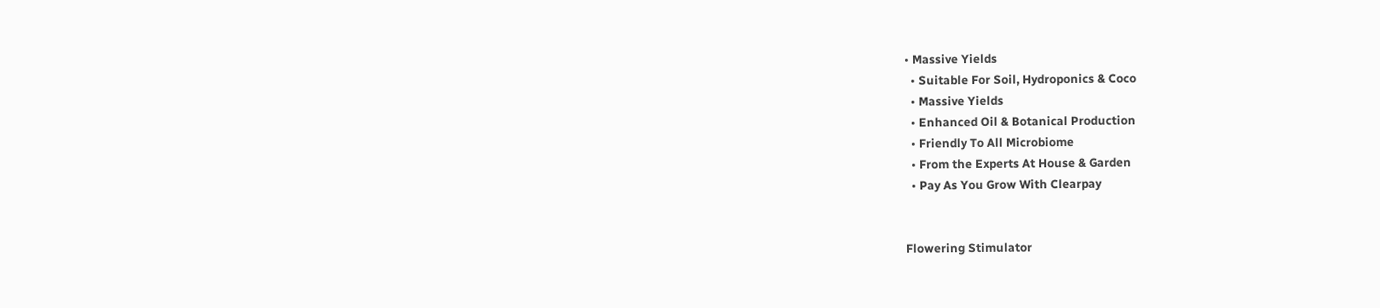• Massive Yields
  • Suitable For Soil, Hydroponics & Coco
  • Massive Yields
  • Enhanced Oil & Botanical Production
  • Friendly To All Microbiome
  • From the Experts At House & Garden
  • Pay As You Grow With Clearpay


Flowering Stimulator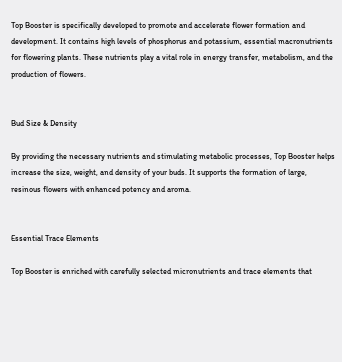Top Booster is specifically developed to promote and accelerate flower formation and development. It contains high levels of phosphorus and potassium, essential macronutrients for flowering plants. These nutrients play a vital role in energy transfer, metabolism, and the production of flowers.


Bud Size & Density

By providing the necessary nutrients and stimulating metabolic processes, Top Booster helps increase the size, weight, and density of your buds. It supports the formation of large, resinous flowers with enhanced potency and aroma.


Essential Trace Elements

Top Booster is enriched with carefully selected micronutrients and trace elements that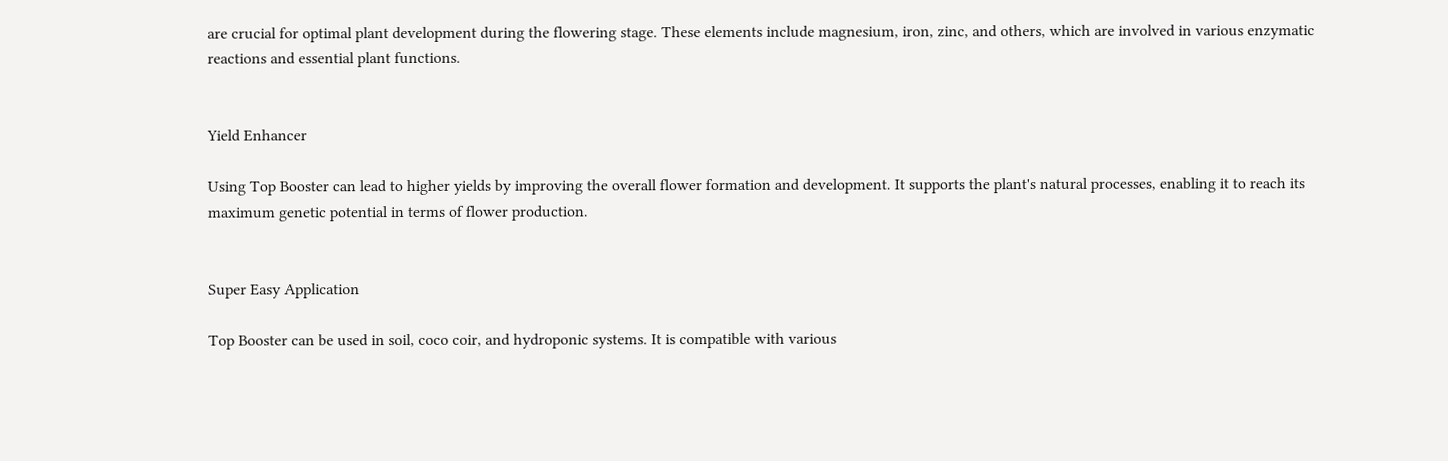are crucial for optimal plant development during the flowering stage. These elements include magnesium, iron, zinc, and others, which are involved in various enzymatic reactions and essential plant functions.


Yield Enhancer

Using Top Booster can lead to higher yields by improving the overall flower formation and development. It supports the plant's natural processes, enabling it to reach its maximum genetic potential in terms of flower production.


Super Easy Application

Top Booster can be used in soil, coco coir, and hydroponic systems. It is compatible with various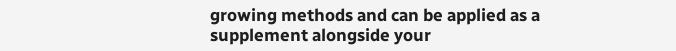growing methods and can be applied as a supplement alongside your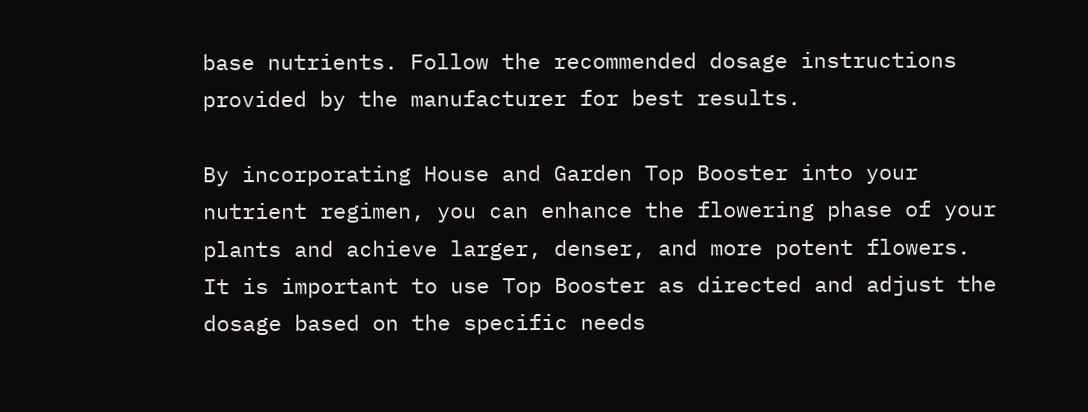base nutrients. Follow the recommended dosage instructions provided by the manufacturer for best results.

By incorporating House and Garden Top Booster into your nutrient regimen, you can enhance the flowering phase of your plants and achieve larger, denser, and more potent flowers. It is important to use Top Booster as directed and adjust the dosage based on the specific needs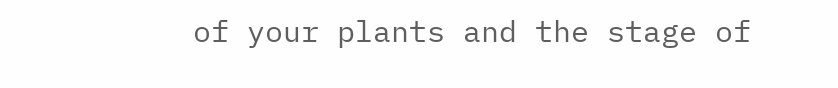of your plants and the stage of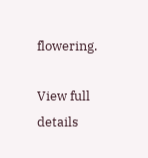flowering.

View full details